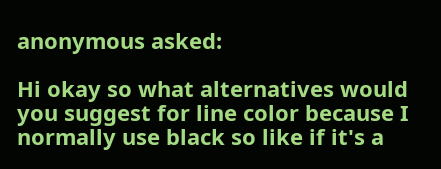anonymous asked:

Hi okay so what alternatives would you suggest for line color because I normally use black so like if it's a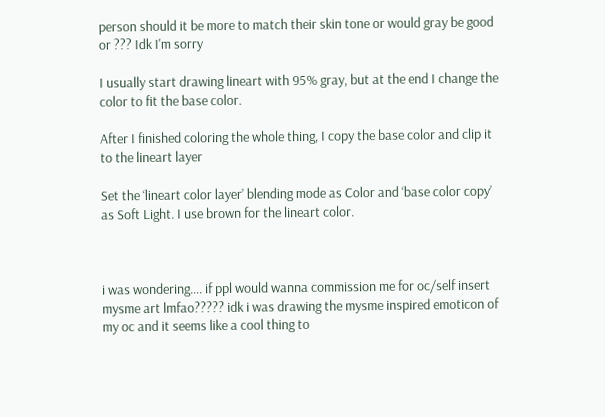person should it be more to match their skin tone or would gray be good or ??? Idk I'm sorry

I usually start drawing lineart with 95% gray, but at the end I change the color to fit the base color.

After I finished coloring the whole thing, I copy the base color and clip it to the lineart layer

Set the ‘lineart color layer’ blending mode as Color and ‘base color copy’ as Soft Light. I use brown for the lineart color.



i was wondering…. if ppl would wanna commission me for oc/self insert mysme art lmfao????? idk i was drawing the mysme inspired emoticon of my oc and it seems like a cool thing to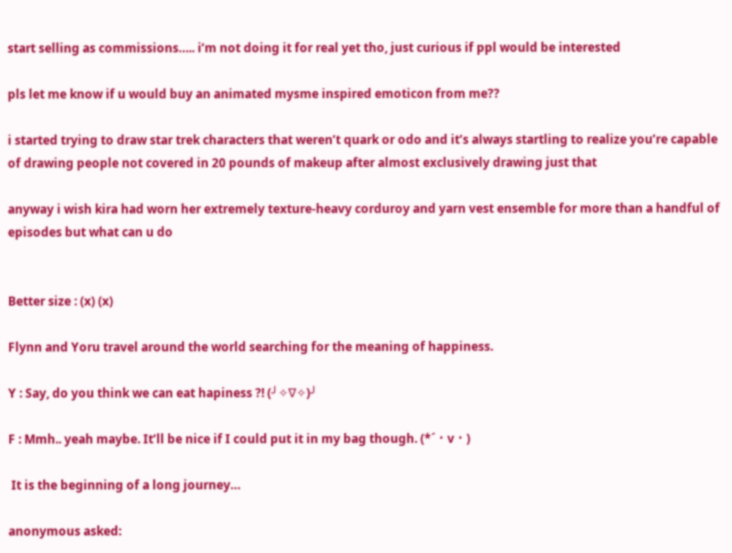start selling as commissions….. i’m not doing it for real yet tho, just curious if ppl would be interested

pls let me know if u would buy an animated mysme inspired emoticon from me??

i started trying to draw star trek characters that weren’t quark or odo and it’s always startling to realize you’re capable of drawing people not covered in 20 pounds of makeup after almost exclusively drawing just that

anyway i wish kira had worn her extremely texture-heavy corduroy and yarn vest ensemble for more than a handful of episodes but what can u do


Better size : (x) (x)

Flynn and Yoru travel around the world searching for the meaning of happiness.

Y : Say, do you think we can eat hapiness ?! (╯✧∇✧)╯

F : Mmh.. yeah maybe. It’ll be nice if I could put it in my bag though. (*´・v・)

 It is the beginning of a long journey…

anonymous asked: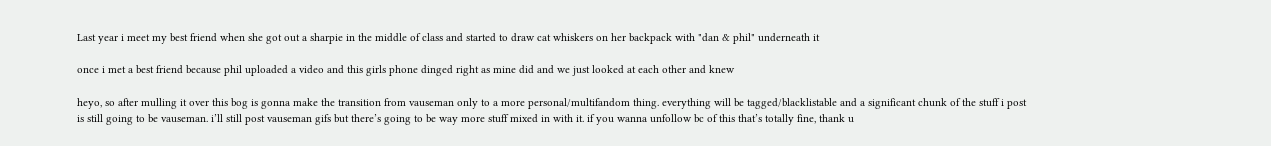Last year i meet my best friend when she got out a sharpie in the middle of class and started to draw cat whiskers on her backpack with "dan & phil" underneath it

once i met a best friend because phil uploaded a video and this girls phone dinged right as mine did and we just looked at each other and knew

heyo, so after mulling it over this bog is gonna make the transition from vauseman only to a more personal/multifandom thing. everything will be tagged/blacklistable and a significant chunk of the stuff i post is still going to be vauseman. i’ll still post vauseman gifs but there’s going to be way more stuff mixed in with it. if you wanna unfollow bc of this that’s totally fine, thank u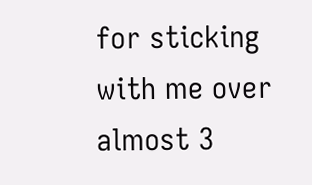for sticking with me over almost 3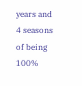years and 4 seasons of being 100%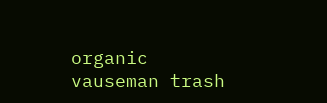organic vauseman trash